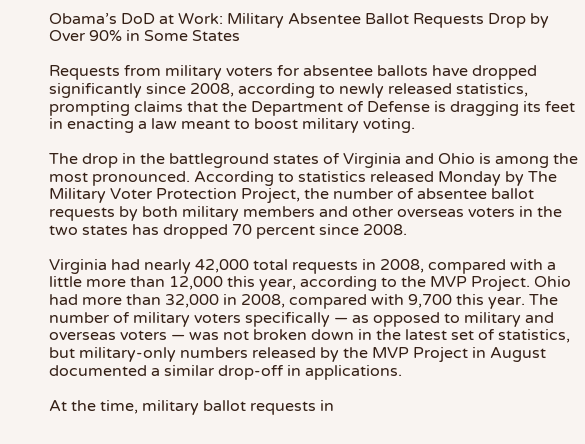Obama’s DoD at Work: Military Absentee Ballot Requests Drop by Over 90% in Some States

Requests from military voters for absentee ballots have dropped significantly since 2008, according to newly released statistics, prompting claims that the Department of Defense is dragging its feet in enacting a law meant to boost military voting.

The drop in the battleground states of Virginia and Ohio is among the most pronounced. According to statistics released Monday by The Military Voter Protection Project, the number of absentee ballot requests by both military members and other overseas voters in the two states has dropped 70 percent since 2008.

Virginia had nearly 42,000 total requests in 2008, compared with a little more than 12,000 this year, according to the MVP Project. Ohio had more than 32,000 in 2008, compared with 9,700 this year. The number of military voters specifically — as opposed to military and overseas voters — was not broken down in the latest set of statistics, but military-only numbers released by the MVP Project in August documented a similar drop-off in applications.

At the time, military ballot requests in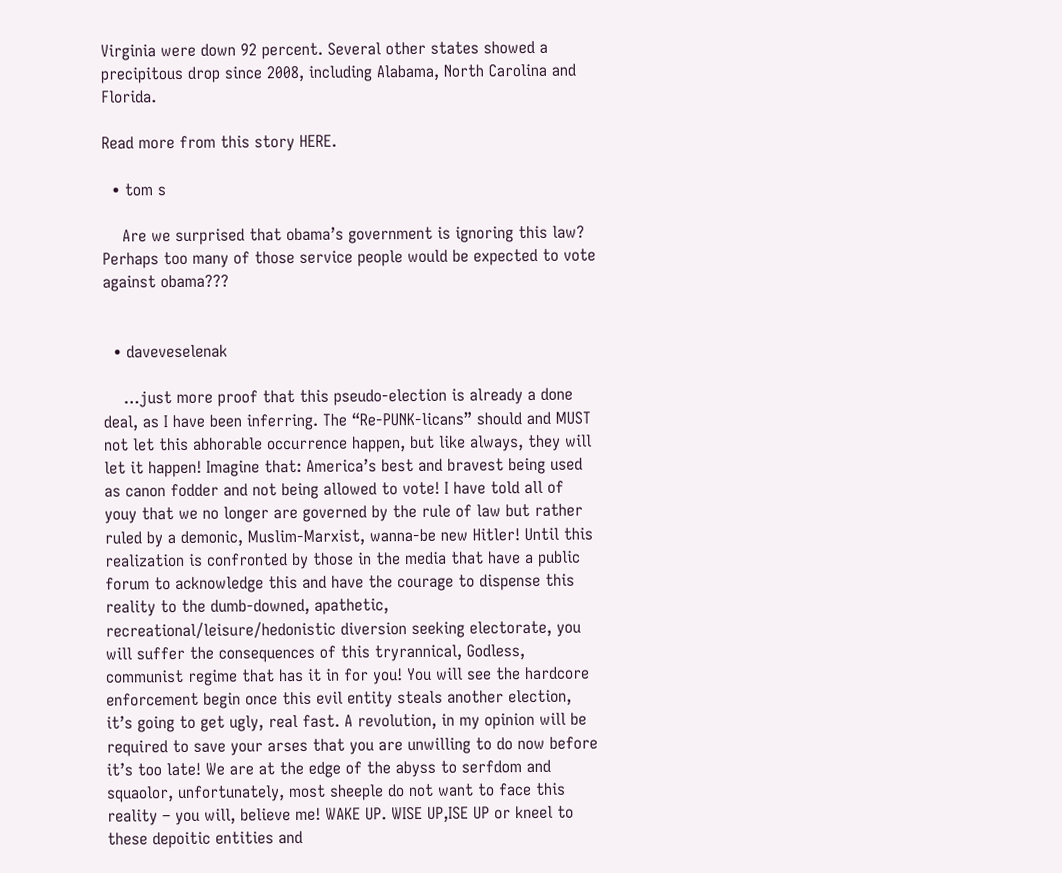Virginia were down 92 percent. Several other states showed a precipitous drop since 2008, including Alabama, North Carolina and Florida.

Read more from this story HERE.

  • tom s

    Are we surprised that obama’s government is ignoring this law? Perhaps too many of those service people would be expected to vote against obama???


  • daveveselenak

    …just more proof that this pseudo-election is already a done deal, as I have been inferring. The “Re-PUNK-licans” should and MUST not let this abhorable occurrence happen, but like always, they will let it happen! Imagine that: America’s best and bravest being used as canon fodder and not being allowed to vote! I have told all of youy that we no longer are governed by the rule of law but rather ruled by a demonic, Muslim-Marxist, wanna-be new Hitler! Until this realization is confronted by those in the media that have a public forum to acknowledge this and have the courage to dispense this reality to the dumb-downed, apathetic, recreational/leisure/hedonistic diversion seeking electorate, you will suffer the consequences of this tryrannical, Godless, communist regime that has it in for you! You will see the hardcore enforcement begin once this evil entity steals another election, it’s going to get ugly, real fast. A revolution, in my opinion will be required to save your arses that you are unwilling to do now before it’s too late! We are at the edge of the abyss to serfdom and squaolor, unfortunately, most sheeple do not want to face this reality – you will, believe me! WAKE UP. WISE UP,ISE UP or kneel to these depoitic entities and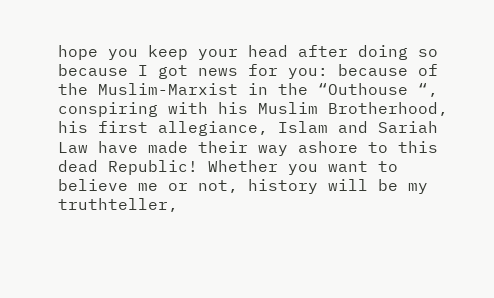hope you keep your head after doing so because I got news for you: because of the Muslim-Marxist in the “Outhouse “, conspiring with his Muslim Brotherhood, his first allegiance, Islam and Sariah Law have made their way ashore to this dead Republic! Whether you want to believe me or not, history will be my truthteller,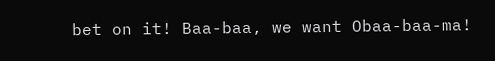bet on it! Baa-baa, we want Obaa-baa-ma!